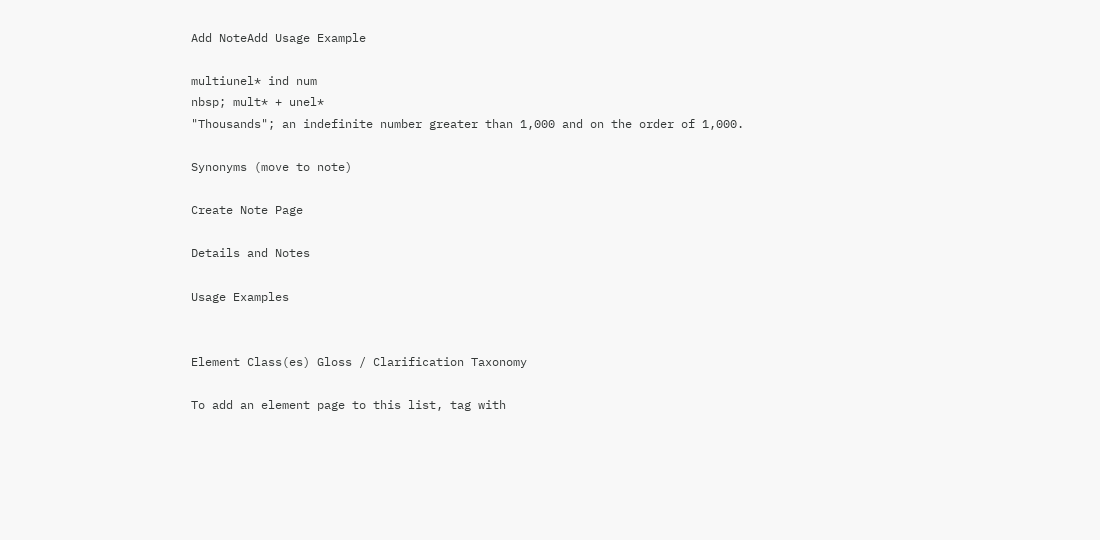Add NoteAdd Usage Example

multiunel* ind num
nbsp; mult* + unel*
"Thousands"; an indefinite number greater than 1,000 and on the order of 1,000.

Synonyms (move to note)

Create Note Page

Details and Notes

Usage Examples


Element Class(es) Gloss / Clarification Taxonomy

To add an element page to this list, tag with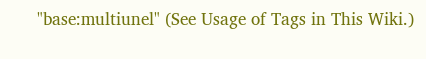"base:multiunel" (See Usage of Tags in This Wiki.)